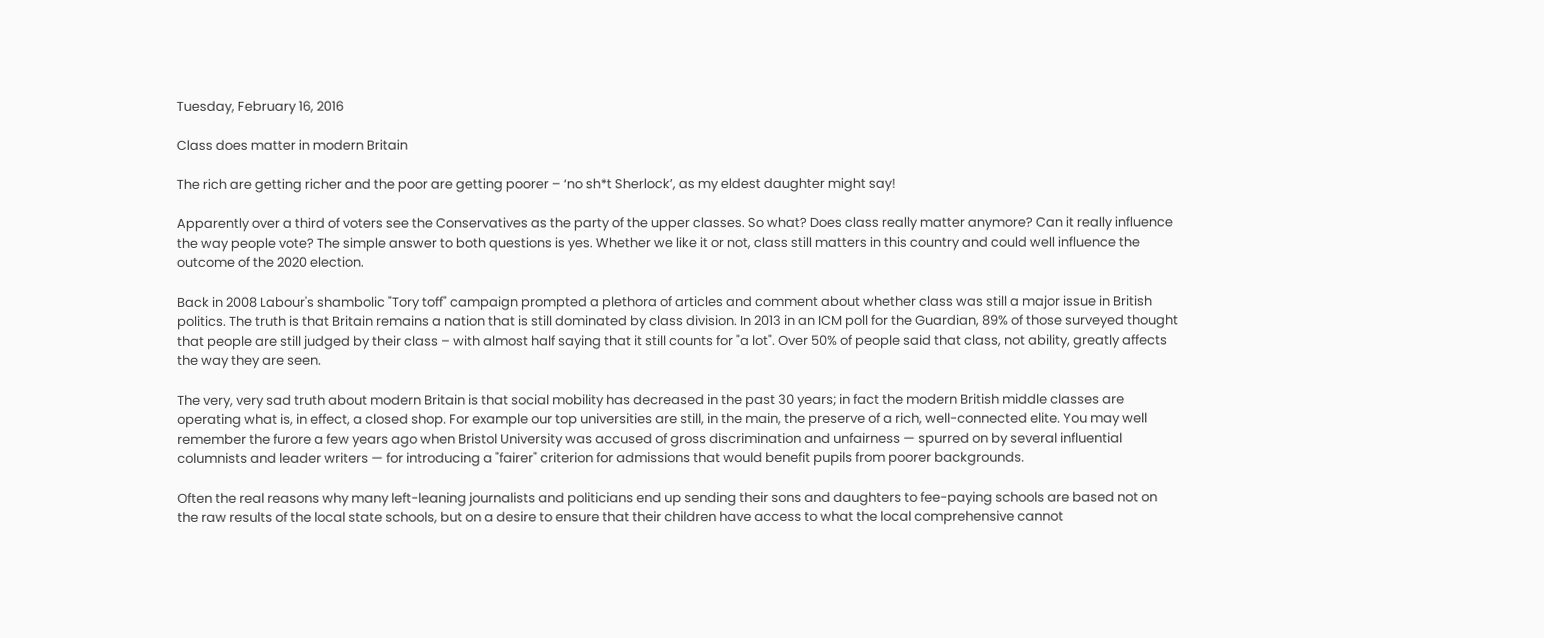Tuesday, February 16, 2016

Class does matter in modern Britain

The rich are getting richer and the poor are getting poorer – ‘no sh*t Sherlock’, as my eldest daughter might say!

Apparently over a third of voters see the Conservatives as the party of the upper classes. So what? Does class really matter anymore? Can it really influence the way people vote? The simple answer to both questions is yes. Whether we like it or not, class still matters in this country and could well influence the outcome of the 2020 election.

Back in 2008 Labour's shambolic "Tory toff" campaign prompted a plethora of articles and comment about whether class was still a major issue in British politics. The truth is that Britain remains a nation that is still dominated by class division. In 2013 in an ICM poll for the Guardian, 89% of those surveyed thought that people are still judged by their class – with almost half saying that it still counts for "a lot". Over 50% of people said that class, not ability, greatly affects the way they are seen.

The very, very sad truth about modern Britain is that social mobility has decreased in the past 30 years; in fact the modern British middle classes are operating what is, in effect, a closed shop. For example our top universities are still, in the main, the preserve of a rich, well-connected elite. You may well remember the furore a few years ago when Bristol University was accused of gross discrimination and unfairness — spurred on by several influential columnists and leader writers — for introducing a "fairer" criterion for admissions that would benefit pupils from poorer backgrounds.

Often the real reasons why many left-leaning journalists and politicians end up sending their sons and daughters to fee-paying schools are based not on the raw results of the local state schools, but on a desire to ensure that their children have access to what the local comprehensive cannot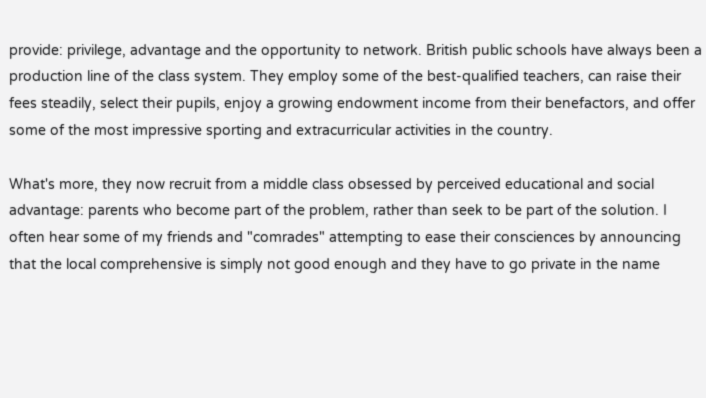provide: privilege, advantage and the opportunity to network. British public schools have always been a production line of the class system. They employ some of the best-qualified teachers, can raise their fees steadily, select their pupils, enjoy a growing endowment income from their benefactors, and offer some of the most impressive sporting and extracurricular activities in the country.

What's more, they now recruit from a middle class obsessed by perceived educational and social advantage: parents who become part of the problem, rather than seek to be part of the solution. I often hear some of my friends and "comrades" attempting to ease their consciences by announcing that the local comprehensive is simply not good enough and they have to go private in the name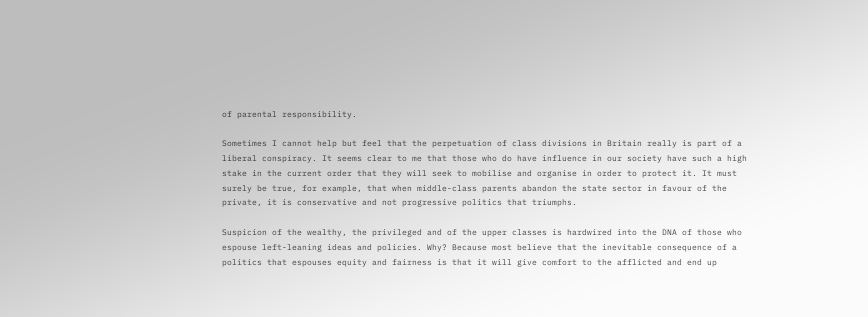of parental responsibility.

Sometimes I cannot help but feel that the perpetuation of class divisions in Britain really is part of a liberal conspiracy. It seems clear to me that those who do have influence in our society have such a high stake in the current order that they will seek to mobilise and organise in order to protect it. It must surely be true, for example, that when middle-class parents abandon the state sector in favour of the private, it is conservative and not progressive politics that triumphs.

Suspicion of the wealthy, the privileged and of the upper classes is hardwired into the DNA of those who espouse left-leaning ideas and policies. Why? Because most believe that the inevitable consequence of a politics that espouses equity and fairness is that it will give comfort to the afflicted and end up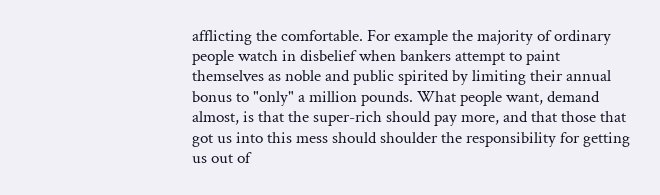afflicting the comfortable. For example the majority of ordinary people watch in disbelief when bankers attempt to paint themselves as noble and public spirited by limiting their annual bonus to "only" a million pounds. What people want, demand almost, is that the super-rich should pay more, and that those that got us into this mess should shoulder the responsibility for getting us out of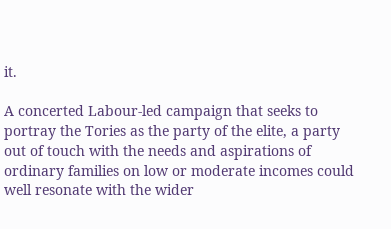it.

A concerted Labour-led campaign that seeks to portray the Tories as the party of the elite, a party out of touch with the needs and aspirations of ordinary families on low or moderate incomes could well resonate with the wider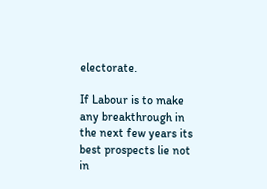electorate.

If Labour is to make any breakthrough in the next few years its best prospects lie not in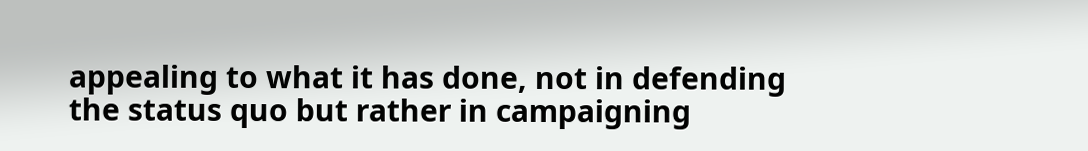appealing to what it has done, not in defending the status quo but rather in campaigning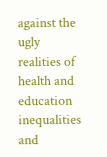against the ugly realities of health and education inequalities and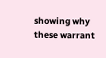showing why these warrant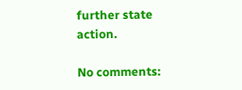further state action.

No comments: